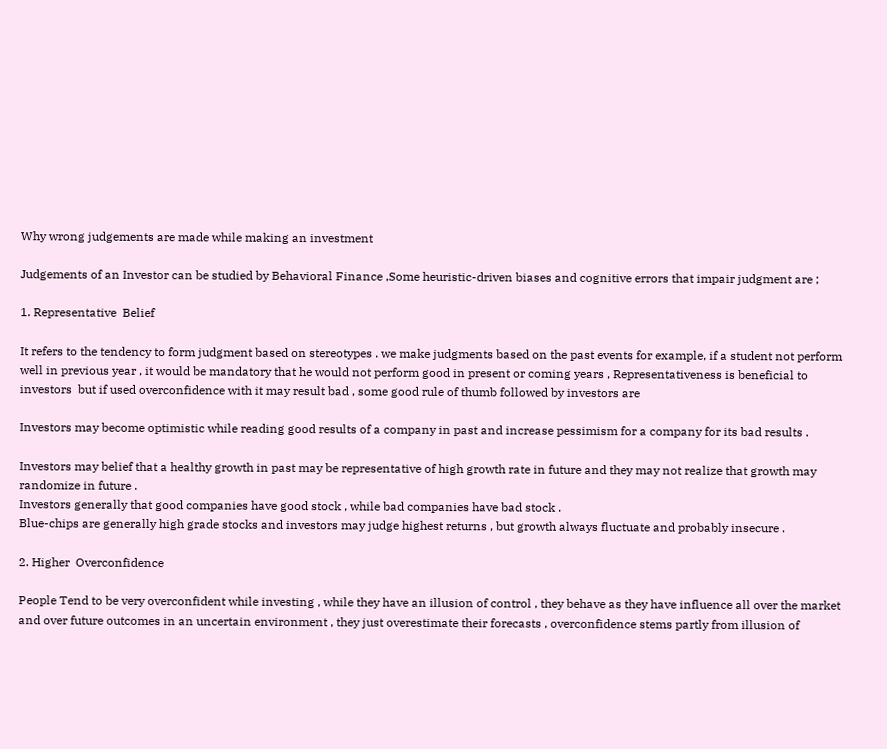Why wrong judgements are made while making an investment

Judgements of an Investor can be studied by Behavioral Finance ,Some heuristic-driven biases and cognitive errors that impair judgment are ;

1. Representative  Belief

It refers to the tendency to form judgment based on stereotypes . we make judgments based on the past events for example, if a student not perform well in previous year , it would be mandatory that he would not perform good in present or coming years , Representativeness is beneficial to investors  but if used overconfidence with it may result bad , some good rule of thumb followed by investors are

Investors may become optimistic while reading good results of a company in past and increase pessimism for a company for its bad results .

Investors may belief that a healthy growth in past may be representative of high growth rate in future and they may not realize that growth may randomize in future .
Investors generally that good companies have good stock , while bad companies have bad stock .
Blue-chips are generally high grade stocks and investors may judge highest returns , but growth always fluctuate and probably insecure .

2. Higher  Overconfidence

People Tend to be very overconfident while investing , while they have an illusion of control , they behave as they have influence all over the market and over future outcomes in an uncertain environment , they just overestimate their forecasts , overconfidence stems partly from illusion of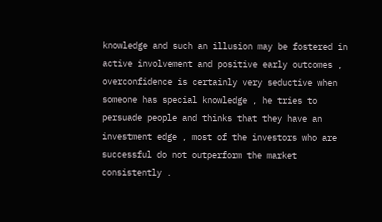knowledge and such an illusion may be fostered in active involvement and positive early outcomes , overconfidence is certainly very seductive when someone has special knowledge , he tries to persuade people and thinks that they have an investment edge , most of the investors who are successful do not outperform the market consistently .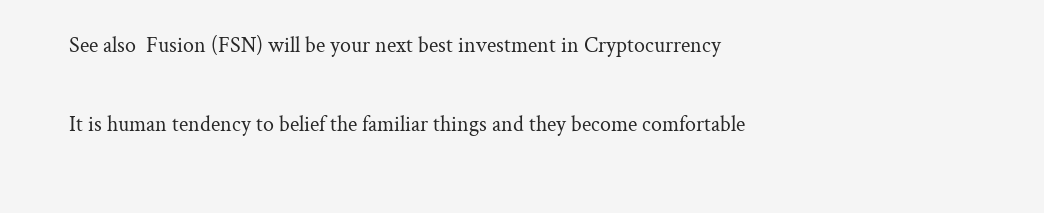See also  Fusion (FSN) will be your next best investment in Cryptocurrency


It is human tendency to belief the familiar things and they become comfortable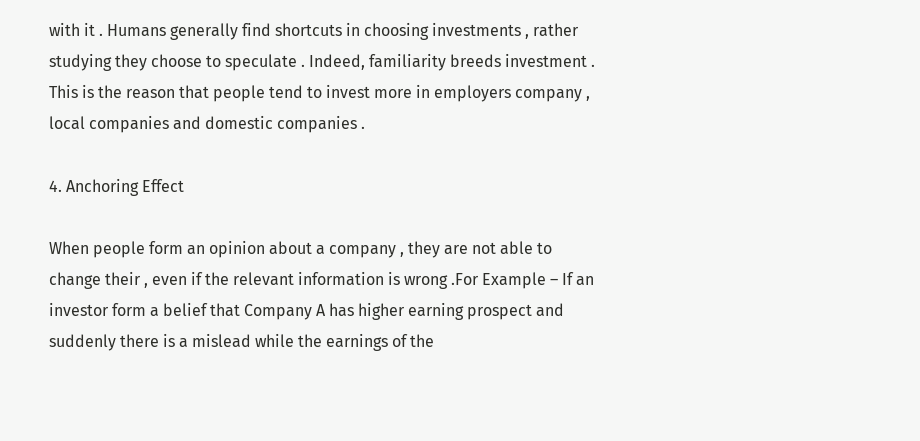with it . Humans generally find shortcuts in choosing investments , rather studying they choose to speculate . Indeed, familiarity breeds investment . This is the reason that people tend to invest more in employers company , local companies and domestic companies .

4. Anchoring Effect

When people form an opinion about a company , they are not able to change their , even if the relevant information is wrong .For Example – If an investor form a belief that Company A has higher earning prospect and suddenly there is a mislead while the earnings of the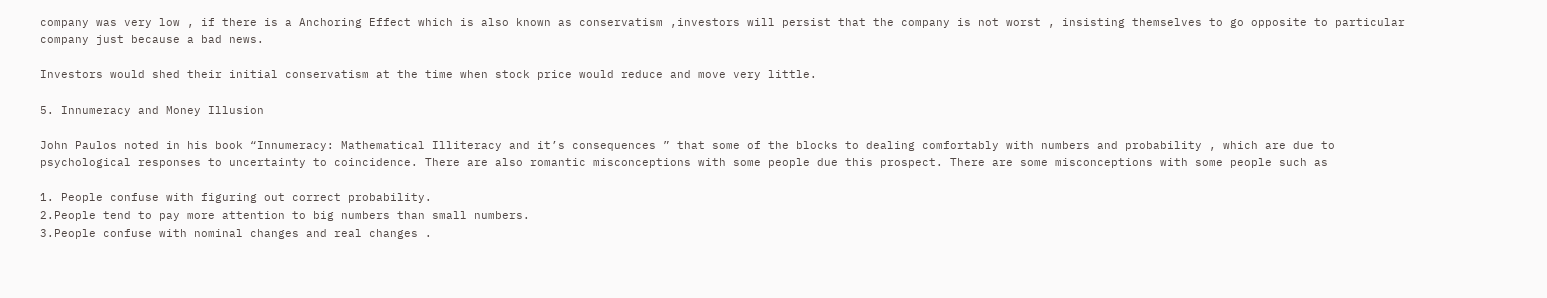company was very low , if there is a Anchoring Effect which is also known as conservatism ,investors will persist that the company is not worst , insisting themselves to go opposite to particular company just because a bad news.

Investors would shed their initial conservatism at the time when stock price would reduce and move very little.

5. Innumeracy and Money Illusion

John Paulos noted in his book “Innumeracy: Mathematical Illiteracy and it’s consequences ” that some of the blocks to dealing comfortably with numbers and probability , which are due to psychological responses to uncertainty to coincidence. There are also romantic misconceptions with some people due this prospect. There are some misconceptions with some people such as

1. People confuse with figuring out correct probability.
2.People tend to pay more attention to big numbers than small numbers.
3.People confuse with nominal changes and real changes .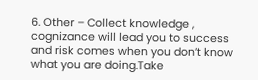6. Other – Collect knowledge , cognizance will lead you to success and risk comes when you don’t know what you are doing.Take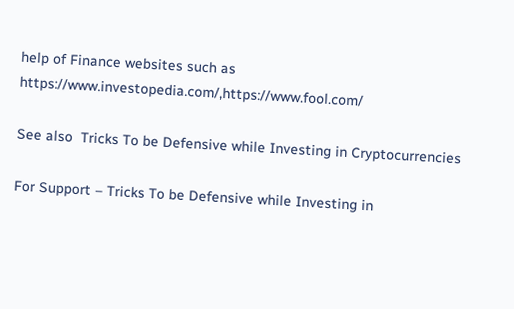help of Finance websites such as https://www.investopedia.com/,https://www.fool.com/

See also  Tricks To be Defensive while Investing in Cryptocurrencies

For Support – Tricks To be Defensive while Investing in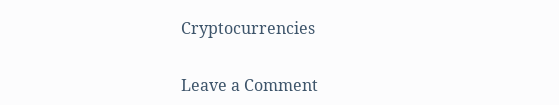Cryptocurrencies

Leave a Comment